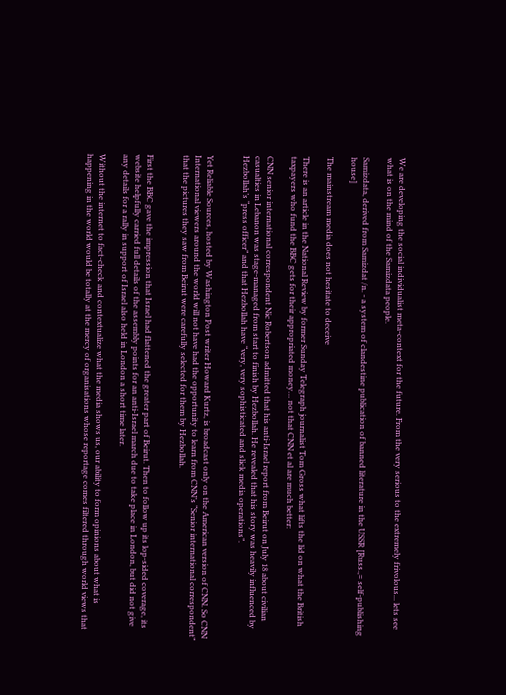We are developing the social individualist meta-context for the future. From the very serious to the extremely frivolous... lets see what is on the mind of the Samizdata people.

Samizdata, derived from Samizdat /n. - a system of clandestine publication of banned literature in the USSR [Russ.,= self-publishing house]

The mainstream media does not hesitate to deceive

There is an article in the National Review by former Sunday Telegraph journalist Tom Gross what lifts the lid on what the British taxpayers who fund the BBC gets for their appropriated money… not that CNN et al are much better:

CNN senior international correspondent Nic Robertson admitted that his anti-Israel report from Beirut on July 18 about civilian casualties in Lebanon was stage-managed from start to finish by Hezbollah. He revealed that his story was heavily influenced by Hezbollah’s “press officer” and that Hezbollah have “very, very sophisticated and slick media operations”.


Yet Reliable Sources, hosted by Washington Post writer Howard Kurtz, is broadcast only on the American version of CNN. So CNN International viewers around the world will not have had the opportunity to learn from CNN’s “Senior international correspondent” that the pictures they saw from Beirut were carefully selected for them by Hezbollah.


First the BBC gave the impression that Israel had flattened the greater part of Beirut. Then to follow up its lop-sided coverage, its website helpfully carried full details of the assembly points for an anti-Israel march due to take place in London, but did not give any details for a rally in support of Israel also held in London a short time later.

Without the internet to fact-check and contextualize what the media shows us, our ability to form opinions about what is happening in the world would be totally at the mercy of organisations whose reportage comes filtered through world views that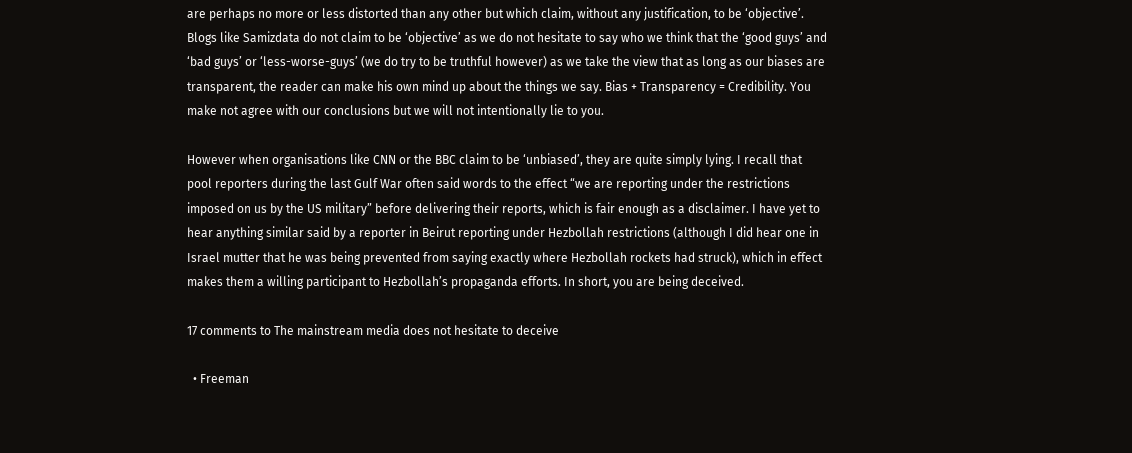are perhaps no more or less distorted than any other but which claim, without any justification, to be ‘objective’. Blogs like Samizdata do not claim to be ‘objective’ as we do not hesitate to say who we think that the ‘good guys’ and ‘bad guys’ or ‘less-worse-guys’ (we do try to be truthful however) as we take the view that as long as our biases are transparent, the reader can make his own mind up about the things we say. Bias + Transparency = Credibility. You make not agree with our conclusions but we will not intentionally lie to you.

However when organisations like CNN or the BBC claim to be ‘unbiased’, they are quite simply lying. I recall that pool reporters during the last Gulf War often said words to the effect “we are reporting under the restrictions imposed on us by the US military” before delivering their reports, which is fair enough as a disclaimer. I have yet to hear anything similar said by a reporter in Beirut reporting under Hezbollah restrictions (although I did hear one in Israel mutter that he was being prevented from saying exactly where Hezbollah rockets had struck), which in effect makes them a willing participant to Hezbollah’s propaganda efforts. In short, you are being deceived.

17 comments to The mainstream media does not hesitate to deceive

  • Freeman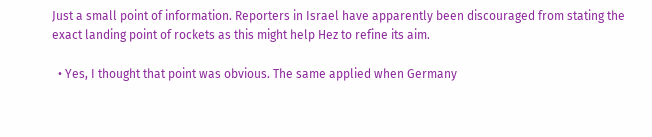Just a small point of information. Reporters in Israel have apparently been discouraged from stating the exact landing point of rockets as this might help Hez to refine its aim.

  • Yes, I thought that point was obvious. The same applied when Germany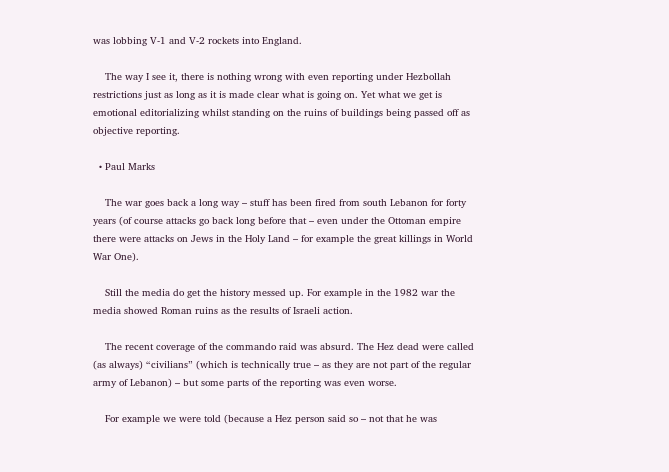was lobbing V-1 and V-2 rockets into England.

    The way I see it, there is nothing wrong with even reporting under Hezbollah restrictions just as long as it is made clear what is going on. Yet what we get is emotional editorializing whilst standing on the ruins of buildings being passed off as objective reporting.

  • Paul Marks

    The war goes back a long way – stuff has been fired from south Lebanon for forty years (of course attacks go back long before that – even under the Ottoman empire there were attacks on Jews in the Holy Land – for example the great killings in World War One).

    Still the media do get the history messed up. For example in the 1982 war the media showed Roman ruins as the results of Israeli action.

    The recent coverage of the commando raid was absurd. The Hez dead were called (as always) “civilians” (which is technically true – as they are not part of the regular army of Lebanon) – but some parts of the reporting was even worse.

    For example we were told (because a Hez person said so – not that he was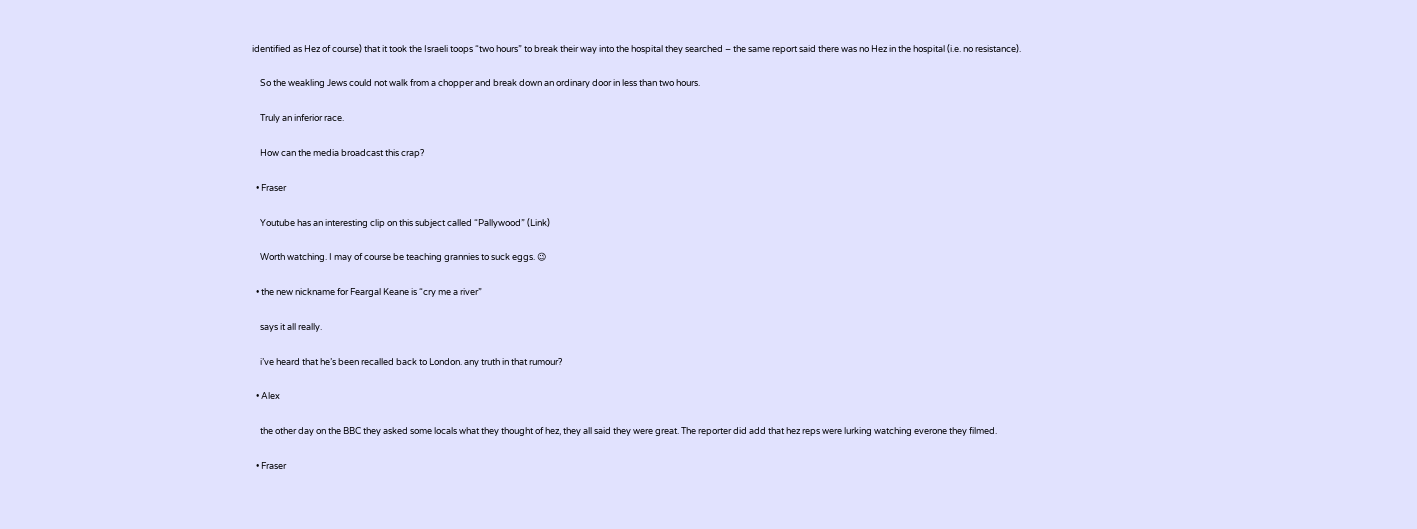identified as Hez of course) that it took the Israeli toops “two hours” to break their way into the hospital they searched – the same report said there was no Hez in the hospital (i.e. no resistance).

    So the weakling Jews could not walk from a chopper and break down an ordinary door in less than two hours.

    Truly an inferior race.

    How can the media broadcast this crap?

  • Fraser

    Youtube has an interesting clip on this subject called “Pallywood” (Link)

    Worth watching. I may of course be teaching grannies to suck eggs. 😉

  • the new nickname for Feargal Keane is “cry me a river”

    says it all really.

    i’ve heard that he’s been recalled back to London. any truth in that rumour?

  • Alex

    the other day on the BBC they asked some locals what they thought of hez, they all said they were great. The reporter did add that hez reps were lurking watching everone they filmed.

  • Fraser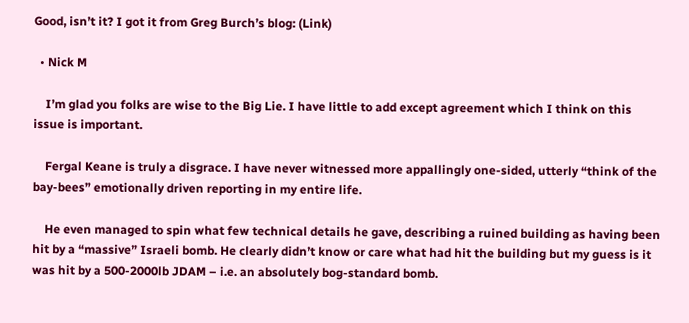Good, isn’t it? I got it from Greg Burch’s blog: (Link)

  • Nick M

    I’m glad you folks are wise to the Big Lie. I have little to add except agreement which I think on this issue is important.

    Fergal Keane is truly a disgrace. I have never witnessed more appallingly one-sided, utterly “think of the bay-bees” emotionally driven reporting in my entire life.

    He even managed to spin what few technical details he gave, describing a ruined building as having been hit by a “massive” Israeli bomb. He clearly didn’t know or care what had hit the building but my guess is it was hit by a 500-2000lb JDAM – i.e. an absolutely bog-standard bomb.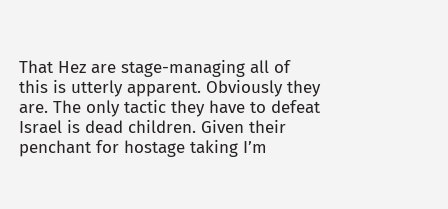That Hez are stage-managing all of this is utterly apparent. Obviously they are. The only tactic they have to defeat Israel is dead children. Given their penchant for hostage taking I’m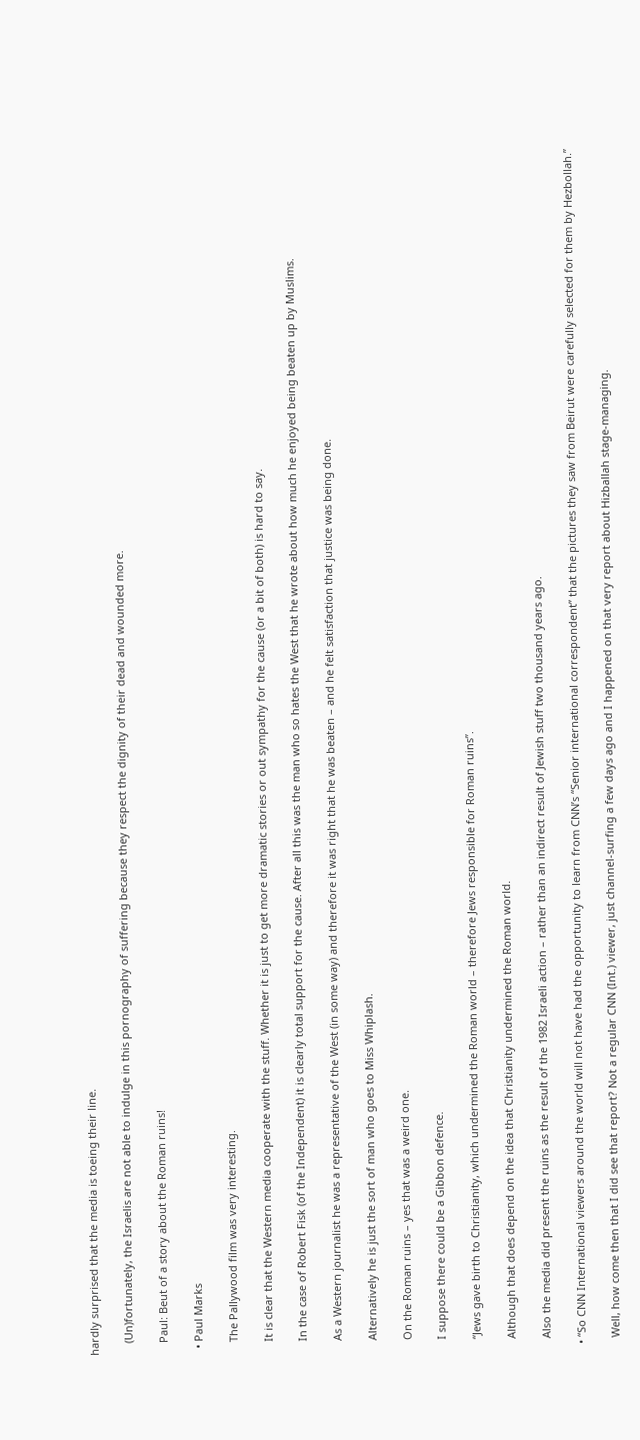hardly surprised that the media is toeing their line.

    (Un)fortunately, the Israelis are not able to indulge in this pornography of suffering because they respect the dignity of their dead and wounded more.

    Paul: Beut of a story about the Roman ruins!

  • Paul Marks

    The Pallywood film was very interesting.

    It is clear that the Western media cooperate with the stuff. Whether it is just to get more dramatic stories or out sympathy for the cause (or a bit of both) is hard to say.

    In the case of Robert Fisk (of the Independent) it is clearly total support for the cause. After all this was the man who so hates the West that he wrote about how much he enjoyed being beaten up by Muslims.

    As a Western journalist he was a representative of the West (in some way) and therefore it was right that he was beaten – and he felt satisfaction that justice was being done.

    Alternatively he is just the sort of man who goes to Miss Whiplash.

    On the Roman ruins – yes that was a weird one.

    I suppose there could be a Gibbon defence.

    “Jews gave birth to Christianity, which undermined the Roman world – therefore Jews responsible for Roman ruins”.

    Although that does depend on the idea that Christianity undermined the Roman world.

    Also the media did present the ruins as the result of the 1982 Israeli action – rather than an indirect result of Jewish stuff two thousand years ago.

  • “So CNN International viewers around the world will not have had the opportunity to learn from CNN’s “Senior international correspondent” that the pictures they saw from Beirut were carefully selected for them by Hezbollah.”

    Well, how come then that I did see that report? Not a regular CNN (Int.) viewer, just channel-surfing a few days ago and I happened on that very report about Hizballah stage-managing.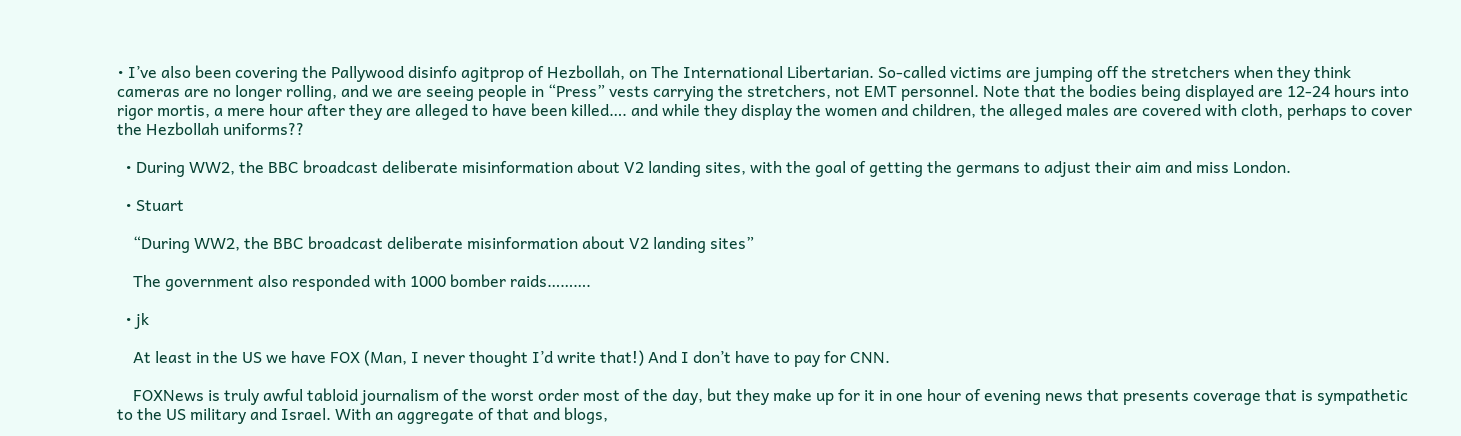• I’ve also been covering the Pallywood disinfo agitprop of Hezbollah, on The International Libertarian. So-called victims are jumping off the stretchers when they think cameras are no longer rolling, and we are seeing people in “Press” vests carrying the stretchers, not EMT personnel. Note that the bodies being displayed are 12-24 hours into rigor mortis, a mere hour after they are alleged to have been killed…. and while they display the women and children, the alleged males are covered with cloth, perhaps to cover the Hezbollah uniforms??

  • During WW2, the BBC broadcast deliberate misinformation about V2 landing sites, with the goal of getting the germans to adjust their aim and miss London.

  • Stuart

    “During WW2, the BBC broadcast deliberate misinformation about V2 landing sites”

    The government also responded with 1000 bomber raids……….

  • jk

    At least in the US we have FOX (Man, I never thought I’d write that!) And I don’t have to pay for CNN.

    FOXNews is truly awful tabloid journalism of the worst order most of the day, but they make up for it in one hour of evening news that presents coverage that is sympathetic to the US military and Israel. With an aggregate of that and blogs,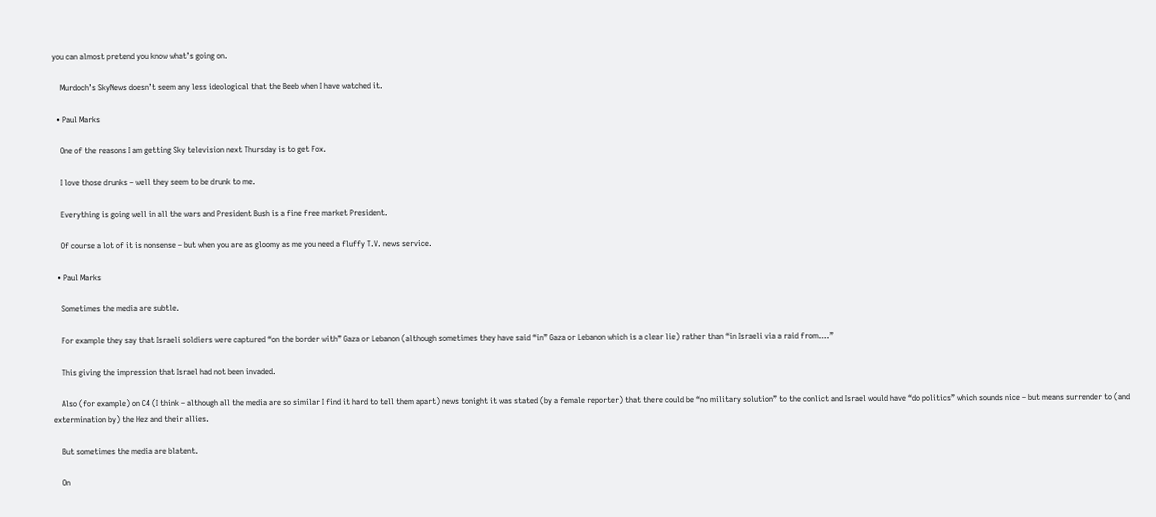you can almost pretend you know what’s going on.

    Murdoch’s SkyNews doesn’t seem any less ideological that the Beeb when I have watched it.

  • Paul Marks

    One of the reasons I am getting Sky television next Thursday is to get Fox.

    I love those drunks – well they seem to be drunk to me.

    Everything is going well in all the wars and President Bush is a fine free market President.

    Of course a lot of it is nonsense – but when you are as gloomy as me you need a fluffy T.V. news service.

  • Paul Marks

    Sometimes the media are subtle.

    For example they say that Israeli soldiers were captured “on the border with” Gaza or Lebanon (although sometimes they have said “in” Gaza or Lebanon which is a clear lie) rather than “in Israeli via a raid from….”

    This giving the impression that Israel had not been invaded.

    Also (for example) on C4 (I think – although all the media are so similar I find it hard to tell them apart) news tonight it was stated (by a female reporter) that there could be “no military solution” to the conlict and Israel would have “do politics” which sounds nice – but means surrender to (and extermination by) the Hez and their allies.

    But sometimes the media are blatent.

    On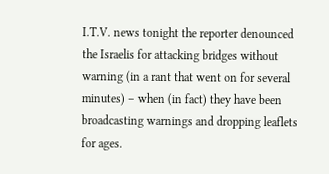I.T.V. news tonight the reporter denounced the Israelis for attacking bridges without warning (in a rant that went on for several minutes) – when (in fact) they have been broadcasting warnings and dropping leaflets for ages.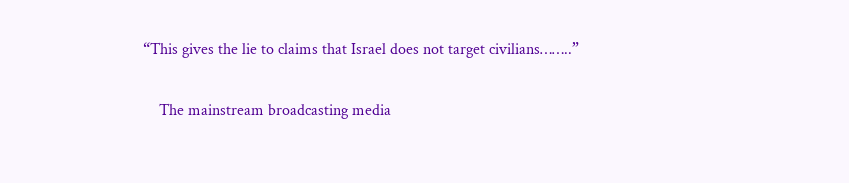“This gives the lie to claims that Israel does not target civilians……..”

    The mainstream broadcasting media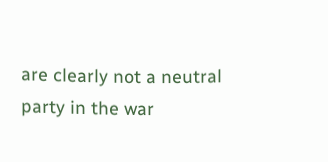are clearly not a neutral party in the war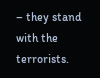– they stand with the terrorists.